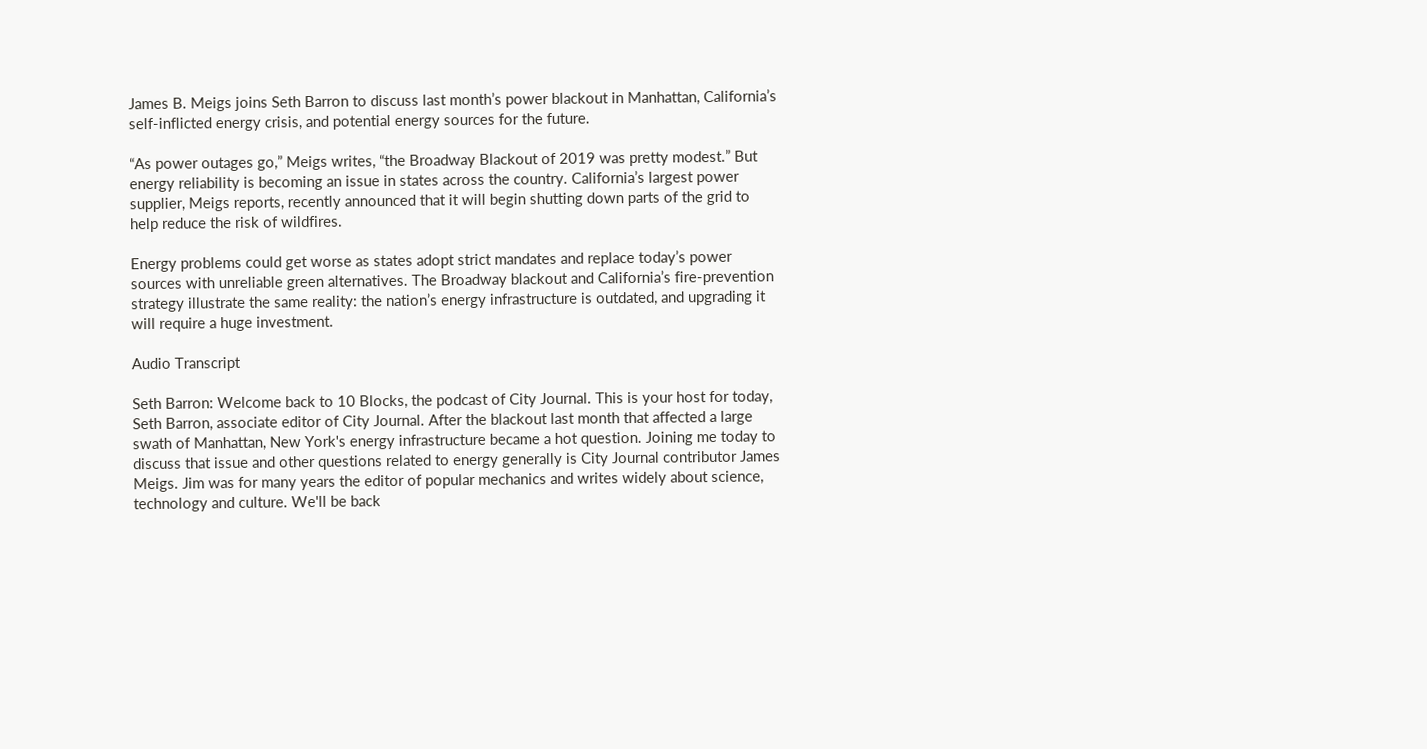James B. Meigs joins Seth Barron to discuss last month’s power blackout in Manhattan, California’s self-inflicted energy crisis, and potential energy sources for the future.

“As power outages go,” Meigs writes, “the Broadway Blackout of 2019 was pretty modest.” But energy reliability is becoming an issue in states across the country. California’s largest power supplier, Meigs reports, recently announced that it will begin shutting down parts of the grid to help reduce the risk of wildfires.

Energy problems could get worse as states adopt strict mandates and replace today’s power sources with unreliable green alternatives. The Broadway blackout and California’s fire-prevention strategy illustrate the same reality: the nation’s energy infrastructure is outdated, and upgrading it will require a huge investment.

Audio Transcript

Seth Barron: Welcome back to 10 Blocks, the podcast of City Journal. This is your host for today, Seth Barron, associate editor of City Journal. After the blackout last month that affected a large swath of Manhattan, New York's energy infrastructure became a hot question. Joining me today to discuss that issue and other questions related to energy generally is City Journal contributor James Meigs. Jim was for many years the editor of popular mechanics and writes widely about science, technology and culture. We'll be back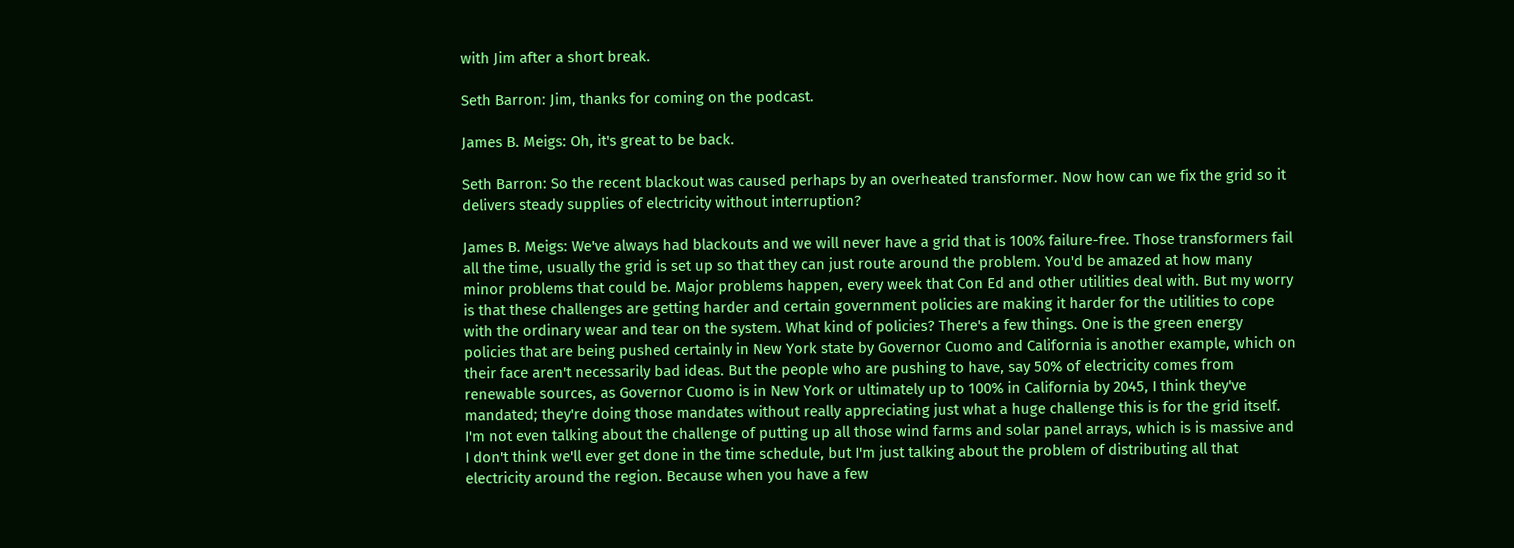with Jim after a short break.

Seth Barron: Jim, thanks for coming on the podcast.

James B. Meigs: Oh, it's great to be back.

Seth Barron: So the recent blackout was caused perhaps by an overheated transformer. Now how can we fix the grid so it delivers steady supplies of electricity without interruption?

James B. Meigs: We've always had blackouts and we will never have a grid that is 100% failure-free. Those transformers fail all the time, usually the grid is set up so that they can just route around the problem. You'd be amazed at how many minor problems that could be. Major problems happen, every week that Con Ed and other utilities deal with. But my worry is that these challenges are getting harder and certain government policies are making it harder for the utilities to cope with the ordinary wear and tear on the system. What kind of policies? There's a few things. One is the green energy policies that are being pushed certainly in New York state by Governor Cuomo and California is another example, which on their face aren't necessarily bad ideas. But the people who are pushing to have, say 50% of electricity comes from renewable sources, as Governor Cuomo is in New York or ultimately up to 100% in California by 2045, I think they've mandated; they're doing those mandates without really appreciating just what a huge challenge this is for the grid itself. I'm not even talking about the challenge of putting up all those wind farms and solar panel arrays, which is is massive and I don't think we'll ever get done in the time schedule, but I'm just talking about the problem of distributing all that electricity around the region. Because when you have a few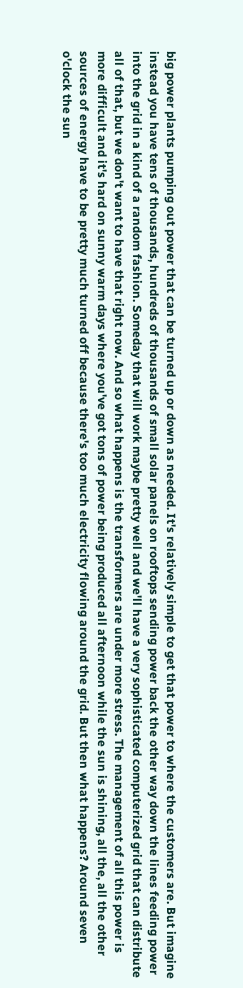big power plants pumping out power that can be turned up or down as needed. It's relatively simple to get that power to where the customers are. But imagine instead you have tens of thousands, hundreds of thousands of small solar panels on rooftops sending power back the other way down the lines feeding power into the grid in a kind of a random fashion. Someday that will work maybe pretty well and we'll have a very sophisticated computerized grid that can distribute all of that, but we don't want to have that right now. And so what happens is the transformers are under more stress. The management of all this power is more difficult and it's hard on sunny warm days where you've got tons of power being produced all afternoon while the sun is shining, all the, all the other sources of energy have to be pretty much turned off because there's too much electricity flowing around the grid. But then what happens? Around seven o'clock the sun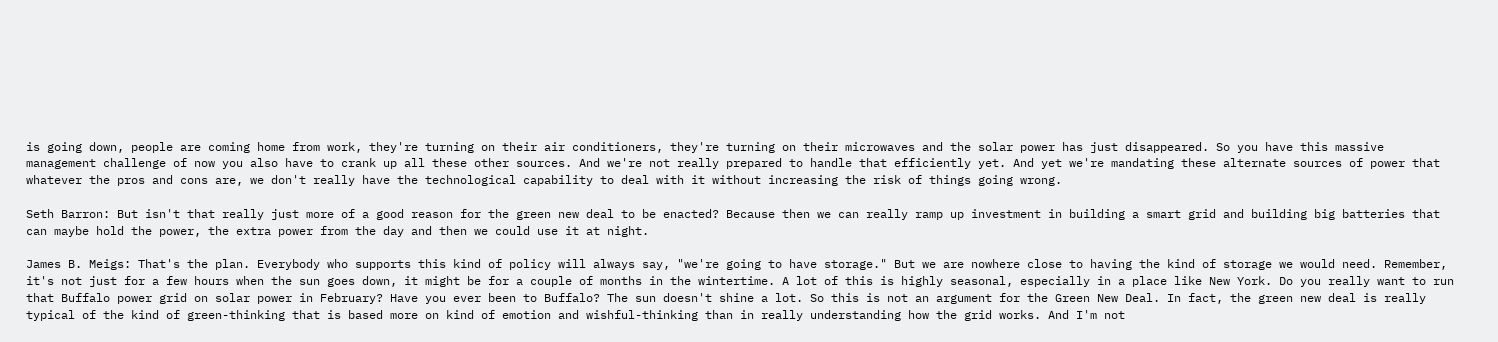is going down, people are coming home from work, they're turning on their air conditioners, they're turning on their microwaves and the solar power has just disappeared. So you have this massive management challenge of now you also have to crank up all these other sources. And we're not really prepared to handle that efficiently yet. And yet we're mandating these alternate sources of power that whatever the pros and cons are, we don't really have the technological capability to deal with it without increasing the risk of things going wrong.

Seth Barron: But isn't that really just more of a good reason for the green new deal to be enacted? Because then we can really ramp up investment in building a smart grid and building big batteries that can maybe hold the power, the extra power from the day and then we could use it at night.

James B. Meigs: That's the plan. Everybody who supports this kind of policy will always say, "we're going to have storage." But we are nowhere close to having the kind of storage we would need. Remember, it's not just for a few hours when the sun goes down, it might be for a couple of months in the wintertime. A lot of this is highly seasonal, especially in a place like New York. Do you really want to run that Buffalo power grid on solar power in February? Have you ever been to Buffalo? The sun doesn't shine a lot. So this is not an argument for the Green New Deal. In fact, the green new deal is really typical of the kind of green-thinking that is based more on kind of emotion and wishful-thinking than in really understanding how the grid works. And I'm not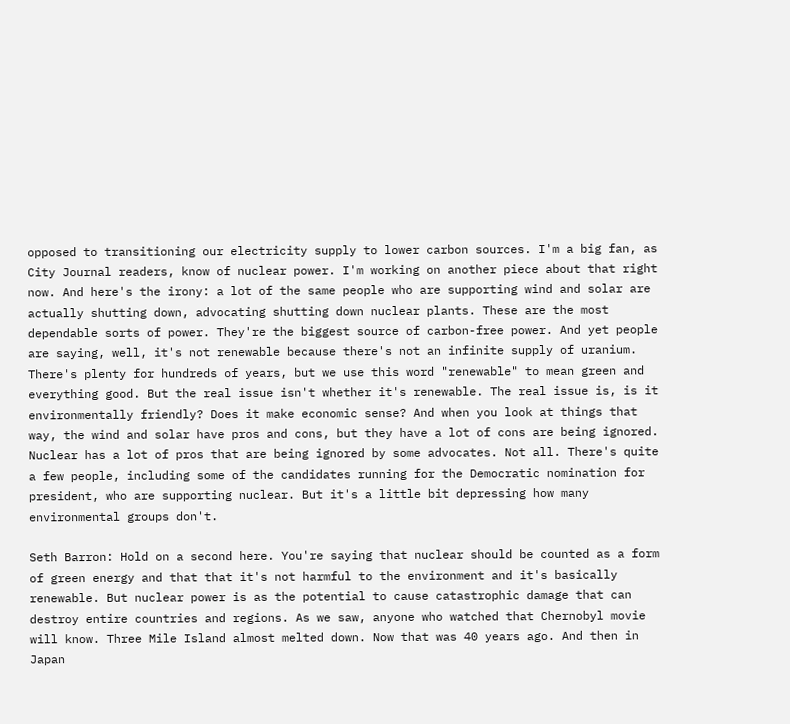opposed to transitioning our electricity supply to lower carbon sources. I'm a big fan, as City Journal readers, know of nuclear power. I'm working on another piece about that right now. And here's the irony: a lot of the same people who are supporting wind and solar are actually shutting down, advocating shutting down nuclear plants. These are the most dependable sorts of power. They're the biggest source of carbon-free power. And yet people are saying, well, it's not renewable because there's not an infinite supply of uranium. There's plenty for hundreds of years, but we use this word "renewable" to mean green and everything good. But the real issue isn't whether it's renewable. The real issue is, is it environmentally friendly? Does it make economic sense? And when you look at things that way, the wind and solar have pros and cons, but they have a lot of cons are being ignored. Nuclear has a lot of pros that are being ignored by some advocates. Not all. There's quite a few people, including some of the candidates running for the Democratic nomination for president, who are supporting nuclear. But it's a little bit depressing how many environmental groups don't.

Seth Barron: Hold on a second here. You're saying that nuclear should be counted as a form of green energy and that that it's not harmful to the environment and it's basically renewable. But nuclear power is as the potential to cause catastrophic damage that can destroy entire countries and regions. As we saw, anyone who watched that Chernobyl movie will know. Three Mile Island almost melted down. Now that was 40 years ago. And then in Japan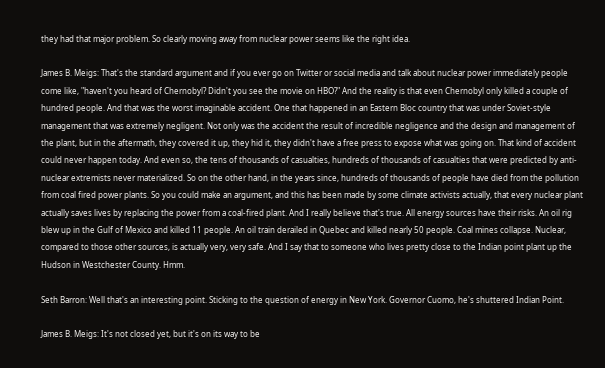they had that major problem. So clearly moving away from nuclear power seems like the right idea.

James B. Meigs: That's the standard argument and if you ever go on Twitter or social media and talk about nuclear power immediately people come like, "haven't you heard of Chernobyl? Didn't you see the movie on HBO?" And the reality is that even Chernobyl only killed a couple of hundred people. And that was the worst imaginable accident. One that happened in an Eastern Bloc country that was under Soviet-style management that was extremely negligent. Not only was the accident the result of incredible negligence and the design and management of the plant, but in the aftermath, they covered it up, they hid it, they didn't have a free press to expose what was going on. That kind of accident could never happen today. And even so, the tens of thousands of casualties, hundreds of thousands of casualties that were predicted by anti-nuclear extremists never materialized. So on the other hand, in the years since, hundreds of thousands of people have died from the pollution from coal fired power plants. So you could make an argument, and this has been made by some climate activists actually, that every nuclear plant actually saves lives by replacing the power from a coal-fired plant. And I really believe that's true. All energy sources have their risks. An oil rig blew up in the Gulf of Mexico and killed 11 people. An oil train derailed in Quebec and killed nearly 50 people. Coal mines collapse. Nuclear, compared to those other sources, is actually very, very safe. And I say that to someone who lives pretty close to the Indian point plant up the Hudson in Westchester County. Hmm.

Seth Barron: Well that's an interesting point. Sticking to the question of energy in New York. Governor Cuomo, he's shuttered Indian Point.

James B. Meigs: It's not closed yet, but it's on its way to be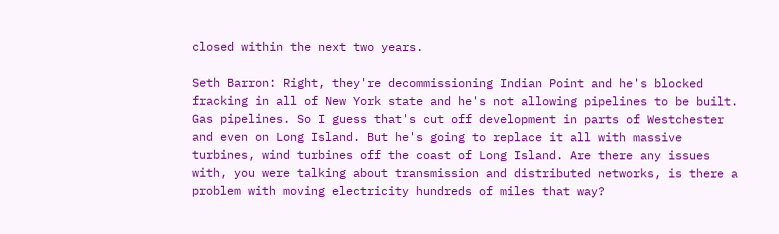closed within the next two years.

Seth Barron: Right, they're decommissioning Indian Point and he's blocked fracking in all of New York state and he's not allowing pipelines to be built. Gas pipelines. So I guess that's cut off development in parts of Westchester and even on Long Island. But he's going to replace it all with massive turbines, wind turbines off the coast of Long Island. Are there any issues with, you were talking about transmission and distributed networks, is there a problem with moving electricity hundreds of miles that way?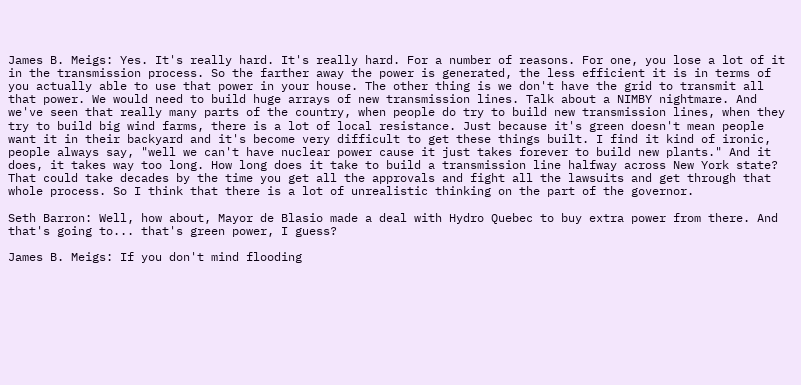James B. Meigs: Yes. It's really hard. It's really hard. For a number of reasons. For one, you lose a lot of it in the transmission process. So the farther away the power is generated, the less efficient it is in terms of you actually able to use that power in your house. The other thing is we don't have the grid to transmit all that power. We would need to build huge arrays of new transmission lines. Talk about a NIMBY nightmare. And we've seen that really many parts of the country, when people do try to build new transmission lines, when they try to build big wind farms, there is a lot of local resistance. Just because it's green doesn't mean people want it in their backyard and it's become very difficult to get these things built. I find it kind of ironic, people always say, "well we can't have nuclear power cause it just takes forever to build new plants." And it does, it takes way too long. How long does it take to build a transmission line halfway across New York state? That could take decades by the time you get all the approvals and fight all the lawsuits and get through that whole process. So I think that there is a lot of unrealistic thinking on the part of the governor.

Seth Barron: Well, how about, Mayor de Blasio made a deal with Hydro Quebec to buy extra power from there. And that's going to... that's green power, I guess?

James B. Meigs: If you don't mind flooding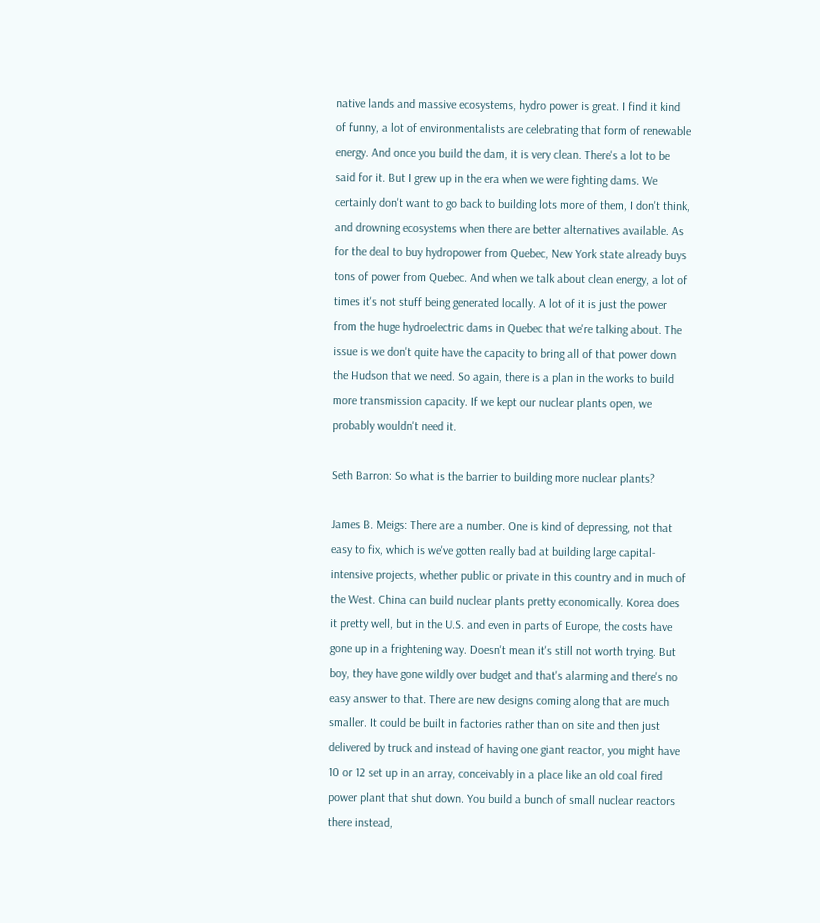native lands and massive ecosystems, hydro power is great. I find it kind of funny, a lot of environmentalists are celebrating that form of renewable energy. And once you build the dam, it is very clean. There's a lot to be said for it. But I grew up in the era when we were fighting dams. We certainly don't want to go back to building lots more of them, I don't think, and drowning ecosystems when there are better alternatives available. As for the deal to buy hydropower from Quebec, New York state already buys tons of power from Quebec. And when we talk about clean energy, a lot of times it's not stuff being generated locally. A lot of it is just the power from the huge hydroelectric dams in Quebec that we're talking about. The issue is we don't quite have the capacity to bring all of that power down the Hudson that we need. So again, there is a plan in the works to build more transmission capacity. If we kept our nuclear plants open, we probably wouldn't need it.

Seth Barron: So what is the barrier to building more nuclear plants?

James B. Meigs: There are a number. One is kind of depressing, not that easy to fix, which is we've gotten really bad at building large capital-intensive projects, whether public or private in this country and in much of the West. China can build nuclear plants pretty economically. Korea does it pretty well, but in the U.S. and even in parts of Europe, the costs have gone up in a frightening way. Doesn't mean it's still not worth trying. But boy, they have gone wildly over budget and that's alarming and there's no easy answer to that. There are new designs coming along that are much smaller. It could be built in factories rather than on site and then just delivered by truck and instead of having one giant reactor, you might have 10 or 12 set up in an array, conceivably in a place like an old coal fired power plant that shut down. You build a bunch of small nuclear reactors there instead,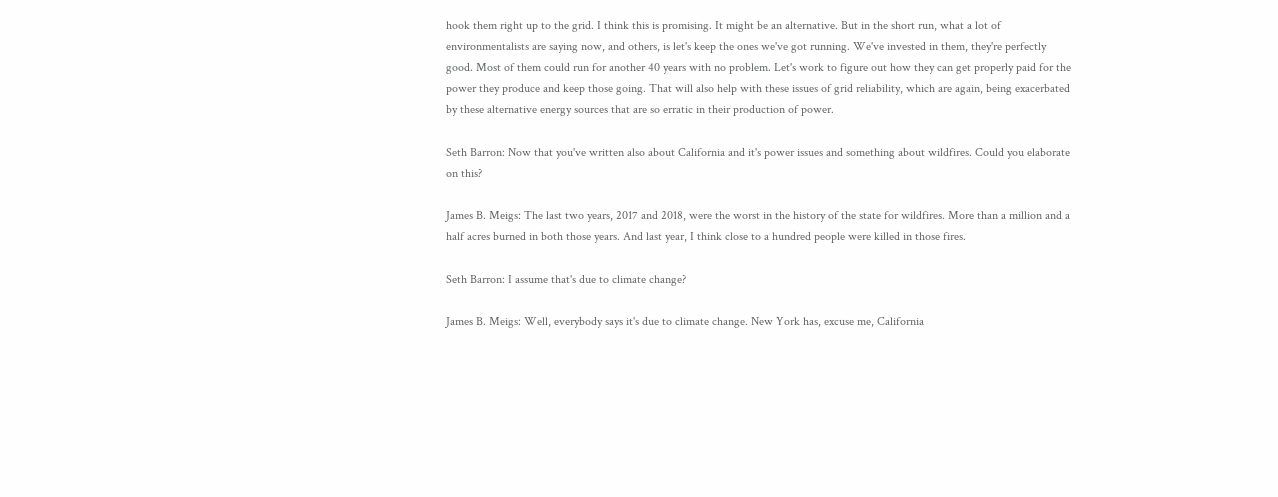hook them right up to the grid. I think this is promising. It might be an alternative. But in the short run, what a lot of environmentalists are saying now, and others, is let's keep the ones we've got running. We've invested in them, they're perfectly good. Most of them could run for another 40 years with no problem. Let's work to figure out how they can get properly paid for the power they produce and keep those going. That will also help with these issues of grid reliability, which are again, being exacerbated by these alternative energy sources that are so erratic in their production of power.

Seth Barron: Now that you've written also about California and it's power issues and something about wildfires. Could you elaborate on this?

James B. Meigs: The last two years, 2017 and 2018, were the worst in the history of the state for wildfires. More than a million and a half acres burned in both those years. And last year, I think close to a hundred people were killed in those fires.

Seth Barron: I assume that's due to climate change?

James B. Meigs: Well, everybody says it's due to climate change. New York has, excuse me, California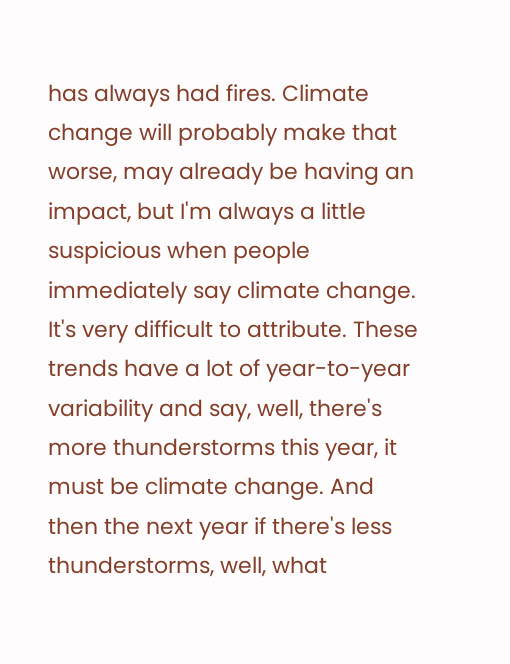has always had fires. Climate change will probably make that worse, may already be having an impact, but I'm always a little suspicious when people immediately say climate change. It's very difficult to attribute. These trends have a lot of year-to-year variability and say, well, there's more thunderstorms this year, it must be climate change. And then the next year if there's less thunderstorms, well, what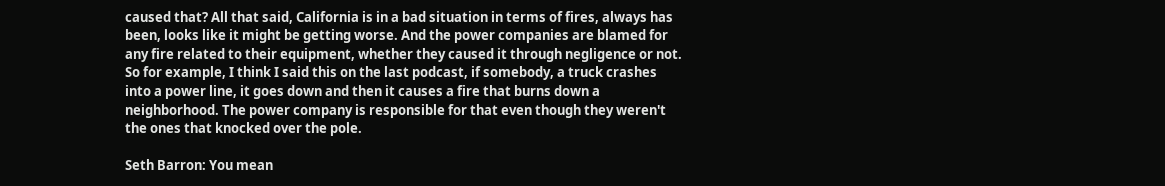caused that? All that said, California is in a bad situation in terms of fires, always has been, looks like it might be getting worse. And the power companies are blamed for any fire related to their equipment, whether they caused it through negligence or not. So for example, I think I said this on the last podcast, if somebody, a truck crashes into a power line, it goes down and then it causes a fire that burns down a neighborhood. The power company is responsible for that even though they weren't the ones that knocked over the pole.

Seth Barron: You mean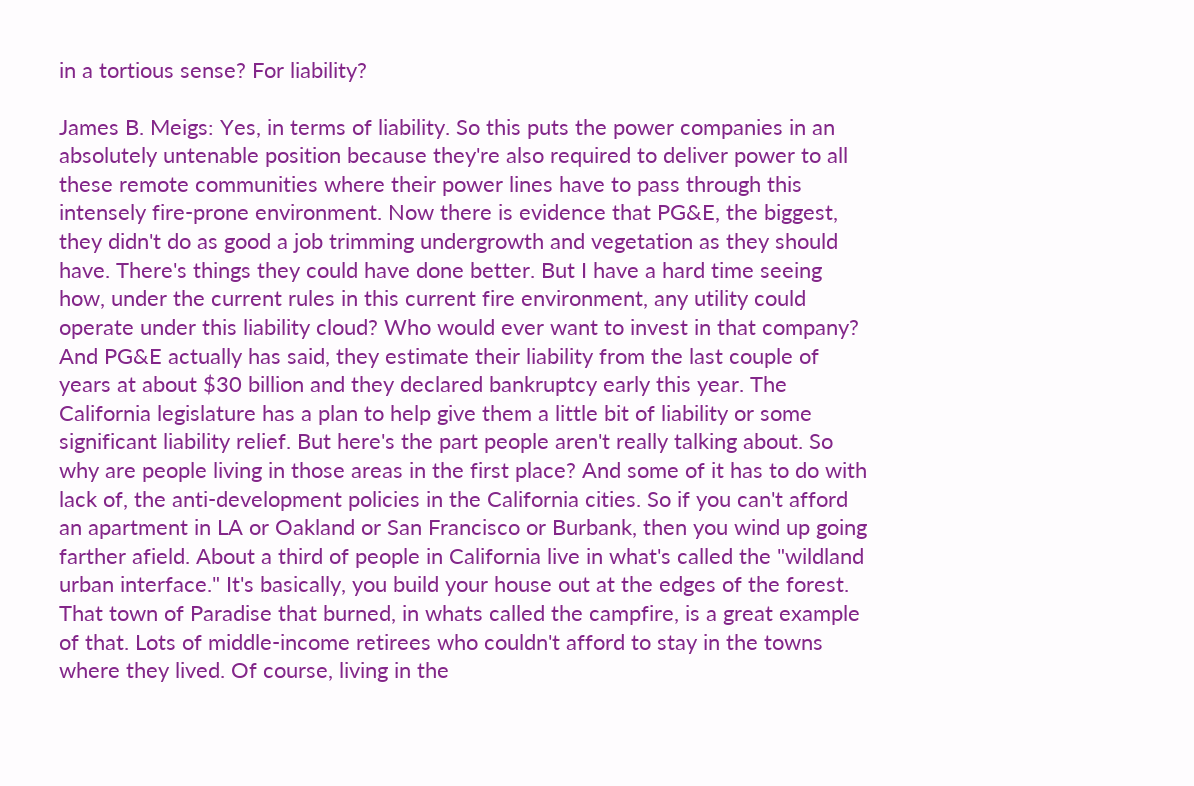in a tortious sense? For liability?

James B. Meigs: Yes, in terms of liability. So this puts the power companies in an absolutely untenable position because they're also required to deliver power to all these remote communities where their power lines have to pass through this intensely fire-prone environment. Now there is evidence that PG&E, the biggest, they didn't do as good a job trimming undergrowth and vegetation as they should have. There's things they could have done better. But I have a hard time seeing how, under the current rules in this current fire environment, any utility could operate under this liability cloud? Who would ever want to invest in that company? And PG&E actually has said, they estimate their liability from the last couple of years at about $30 billion and they declared bankruptcy early this year. The California legislature has a plan to help give them a little bit of liability or some significant liability relief. But here's the part people aren't really talking about. So why are people living in those areas in the first place? And some of it has to do with lack of, the anti-development policies in the California cities. So if you can't afford an apartment in LA or Oakland or San Francisco or Burbank, then you wind up going farther afield. About a third of people in California live in what's called the "wildland urban interface." It's basically, you build your house out at the edges of the forest. That town of Paradise that burned, in whats called the campfire, is a great example of that. Lots of middle-income retirees who couldn't afford to stay in the towns where they lived. Of course, living in the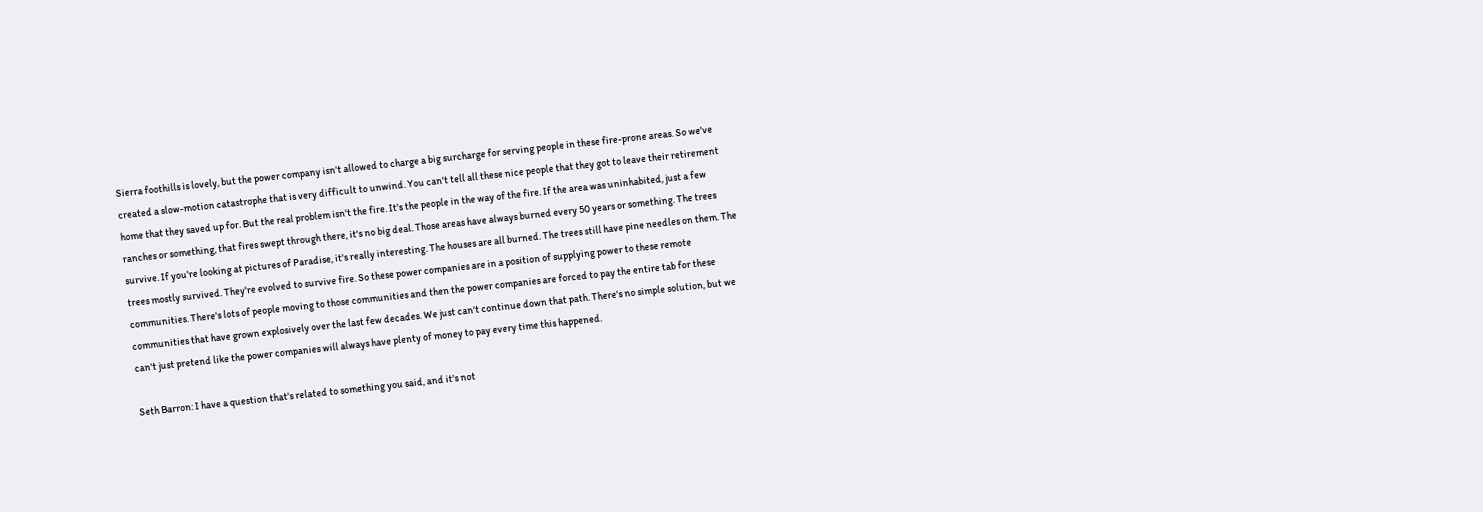Sierra foothills is lovely, but the power company isn't allowed to charge a big surcharge for serving people in these fire-prone areas. So we've created a slow-motion catastrophe that is very difficult to unwind. You can't tell all these nice people that they got to leave their retirement home that they saved up for. But the real problem isn't the fire. It's the people in the way of the fire. If the area was uninhabited, just a few ranches or something, that fires swept through there, it's no big deal. Those areas have always burned every 50 years or something. The trees survive. If you're looking at pictures of Paradise, it's really interesting. The houses are all burned. The trees still have pine needles on them. The trees mostly survived. They're evolved to survive fire. So these power companies are in a position of supplying power to these remote communities. There's lots of people moving to those communities and then the power companies are forced to pay the entire tab for these communities that have grown explosively over the last few decades. We just can't continue down that path. There's no simple solution, but we can't just pretend like the power companies will always have plenty of money to pay every time this happened.

Seth Barron: I have a question that's related to something you said, and it's not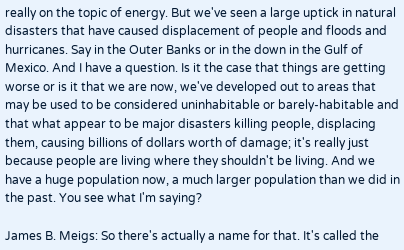really on the topic of energy. But we've seen a large uptick in natural disasters that have caused displacement of people and floods and hurricanes. Say in the Outer Banks or in the down in the Gulf of Mexico. And I have a question. Is it the case that things are getting worse or is it that we are now, we've developed out to areas that may be used to be considered uninhabitable or barely-habitable and that what appear to be major disasters killing people, displacing them, causing billions of dollars worth of damage; it's really just because people are living where they shouldn't be living. And we have a huge population now, a much larger population than we did in the past. You see what I'm saying?

James B. Meigs: So there's actually a name for that. It's called the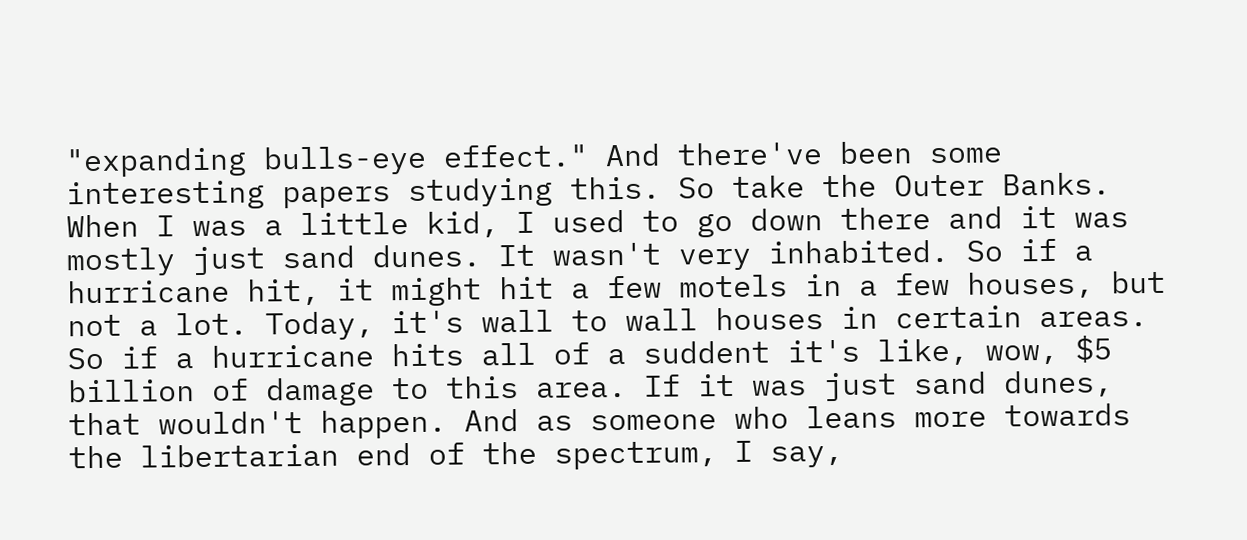"expanding bulls-eye effect." And there've been some interesting papers studying this. So take the Outer Banks. When I was a little kid, I used to go down there and it was mostly just sand dunes. It wasn't very inhabited. So if a hurricane hit, it might hit a few motels in a few houses, but not a lot. Today, it's wall to wall houses in certain areas. So if a hurricane hits all of a suddent it's like, wow, $5 billion of damage to this area. If it was just sand dunes, that wouldn't happen. And as someone who leans more towards the libertarian end of the spectrum, I say,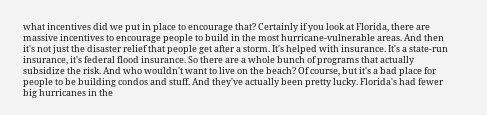what incentives did we put in place to encourage that? Certainly if you look at Florida, there are massive incentives to encourage people to build in the most hurricane-vulnerable areas. And then it's not just the disaster relief that people get after a storm. It's helped with insurance. It's a state-run insurance, it's federal flood insurance. So there are a whole bunch of programs that actually subsidize the risk. And who wouldn't want to live on the beach? Of course, but it's a bad place for people to be building condos and stuff. And they've actually been pretty lucky. Florida's had fewer big hurricanes in the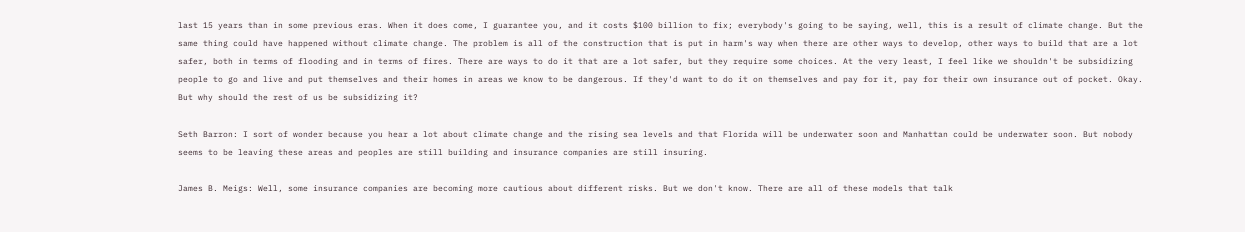last 15 years than in some previous eras. When it does come, I guarantee you, and it costs $100 billion to fix; everybody's going to be saying, well, this is a result of climate change. But the same thing could have happened without climate change. The problem is all of the construction that is put in harm's way when there are other ways to develop, other ways to build that are a lot safer, both in terms of flooding and in terms of fires. There are ways to do it that are a lot safer, but they require some choices. At the very least, I feel like we shouldn't be subsidizing people to go and live and put themselves and their homes in areas we know to be dangerous. If they'd want to do it on themselves and pay for it, pay for their own insurance out of pocket. Okay. But why should the rest of us be subsidizing it?

Seth Barron: I sort of wonder because you hear a lot about climate change and the rising sea levels and that Florida will be underwater soon and Manhattan could be underwater soon. But nobody seems to be leaving these areas and peoples are still building and insurance companies are still insuring.

James B. Meigs: Well, some insurance companies are becoming more cautious about different risks. But we don't know. There are all of these models that talk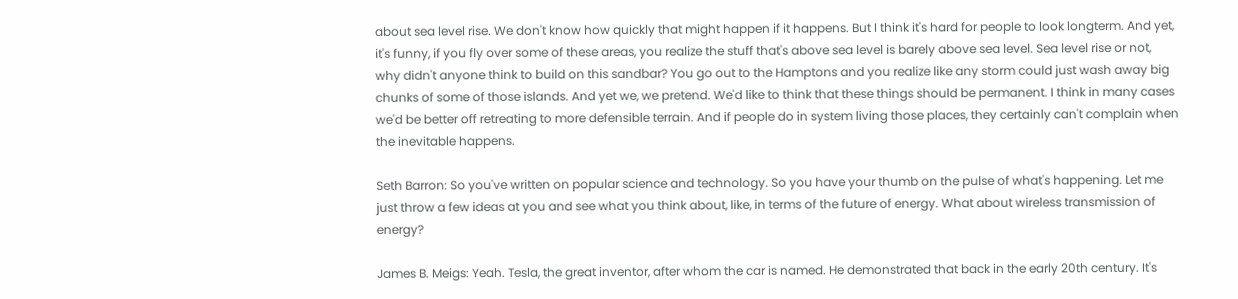about sea level rise. We don't know how quickly that might happen if it happens. But I think it's hard for people to look longterm. And yet, it's funny, if you fly over some of these areas, you realize the stuff that's above sea level is barely above sea level. Sea level rise or not, why didn't anyone think to build on this sandbar? You go out to the Hamptons and you realize like any storm could just wash away big chunks of some of those islands. And yet we, we pretend. We'd like to think that these things should be permanent. I think in many cases we'd be better off retreating to more defensible terrain. And if people do in system living those places, they certainly can't complain when the inevitable happens.

Seth Barron: So you've written on popular science and technology. So you have your thumb on the pulse of what's happening. Let me just throw a few ideas at you and see what you think about, like, in terms of the future of energy. What about wireless transmission of energy?

James B. Meigs: Yeah. Tesla, the great inventor, after whom the car is named. He demonstrated that back in the early 20th century. It's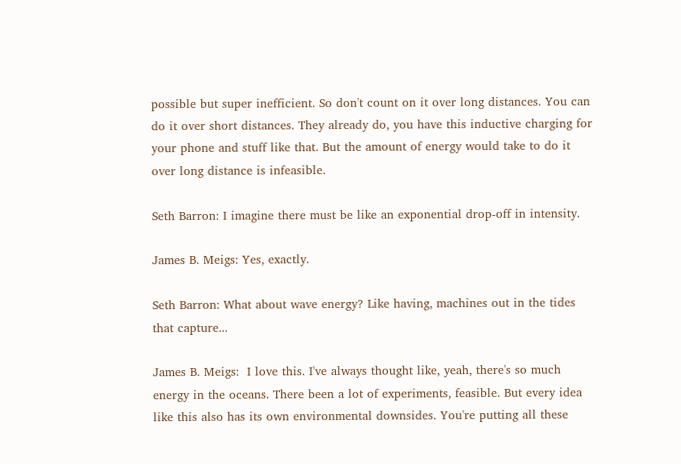possible but super inefficient. So don't count on it over long distances. You can do it over short distances. They already do, you have this inductive charging for your phone and stuff like that. But the amount of energy would take to do it over long distance is infeasible.

Seth Barron: I imagine there must be like an exponential drop-off in intensity.

James B. Meigs: Yes, exactly.

Seth Barron: What about wave energy? Like having, machines out in the tides that capture...

James B. Meigs:  I love this. I've always thought like, yeah, there's so much energy in the oceans. There been a lot of experiments, feasible. But every idea like this also has its own environmental downsides. You're putting all these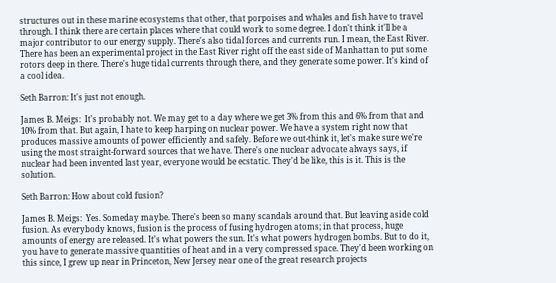structures out in these marine ecosystems that other, that porpoises and whales and fish have to travel through. I think there are certain places where that could work to some degree. I don't think it'll be a major contributor to our energy supply. There's also tidal forces and currents run. I mean, the East River. There has been an experimental project in the East River right off the east side of Manhattan to put some rotors deep in there. There's huge tidal currents through there, and they generate some power. It's kind of a cool idea.

Seth Barron: It's just not enough.

James B. Meigs:  It's probably not. We may get to a day where we get 3% from this and 6% from that and 10% from that. But again, I hate to keep harping on nuclear power. We have a system right now that produces massive amounts of power efficiently and safely. Before we out-think it, let's make sure we're using the most straight-forward sources that we have. There's one nuclear advocate always says, if nuclear had been invented last year, everyone would be ecstatic. They'd be like, this is it. This is the solution.

Seth Barron: How about cold fusion?

James B. Meigs:  Yes. Someday maybe. There's been so many scandals around that. But leaving aside cold fusion. As everybody knows, fusion is the process of fusing hydrogen atoms; in that process, huge amounts of energy are released. It's what powers the sun. It's what powers hydrogen bombs. But to do it, you have to generate massive quantities of heat and in a very compressed space. They'd been working on this since, I grew up near in Princeton, New Jersey near one of the great research projects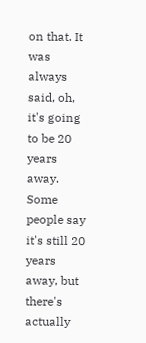on that. It was always said, oh, it's going to be 20 years away. Some people say it's still 20 years away, but there's actually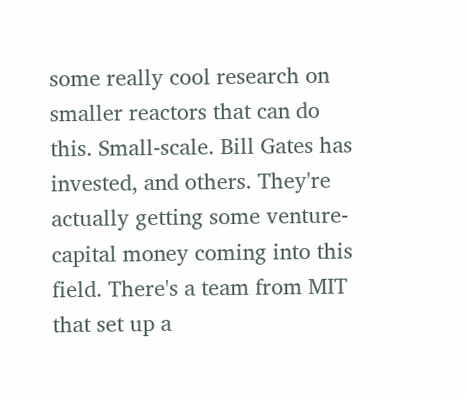some really cool research on smaller reactors that can do this. Small-scale. Bill Gates has invested, and others. They're actually getting some venture-capital money coming into this field. There's a team from MIT that set up a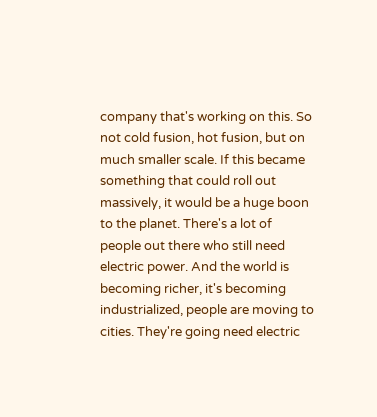company that's working on this. So not cold fusion, hot fusion, but on much smaller scale. If this became something that could roll out massively, it would be a huge boon to the planet. There's a lot of people out there who still need electric power. And the world is becoming richer, it's becoming industrialized, people are moving to cities. They're going need electric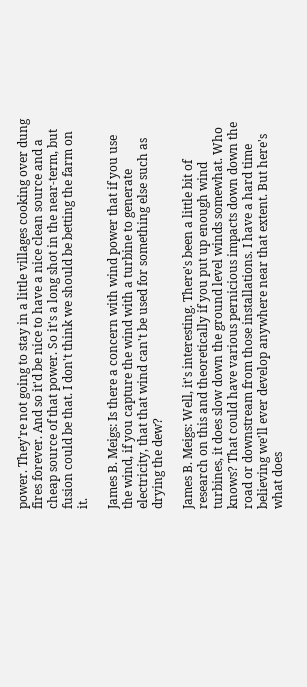power. They're not going to stay in a little villages cooking over dung fires forever. And so it'd be nice to have a nice clean source and a cheap source of that power. So it's a long shot in the near-term, but fusion could be that. I don't think we should be betting the farm on it.

James B. Meigs: Is there a concern with wind power that if you use the wind, if you capture the wind with a turbine to generate electricity, that that wind can't be used for something else such as drying the dew?

James B. Meigs: Well, it's interesting. There's been a little bit of research on this and theoretically if you put up enough wind turbines, it does slow down the ground level winds somewhat. Who knows? That could have various pernicious impacts down down the road or downstream from those installations. I have a hard time believing we'll ever develop anywhere near that extent. But here's what does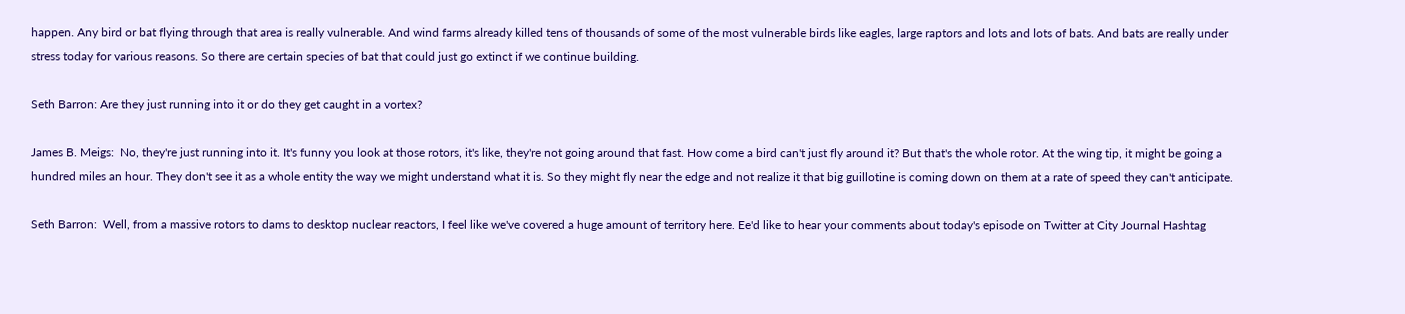happen. Any bird or bat flying through that area is really vulnerable. And wind farms already killed tens of thousands of some of the most vulnerable birds like eagles, large raptors and lots and lots of bats. And bats are really under stress today for various reasons. So there are certain species of bat that could just go extinct if we continue building.

Seth Barron: Are they just running into it or do they get caught in a vortex?

James B. Meigs:  No, they're just running into it. It's funny you look at those rotors, it's like, they're not going around that fast. How come a bird can't just fly around it? But that's the whole rotor. At the wing tip, it might be going a hundred miles an hour. They don't see it as a whole entity the way we might understand what it is. So they might fly near the edge and not realize it that big guillotine is coming down on them at a rate of speed they can't anticipate.

Seth Barron:  Well, from a massive rotors to dams to desktop nuclear reactors, I feel like we've covered a huge amount of territory here. Ee'd like to hear your comments about today's episode on Twitter at City Journal Hashtag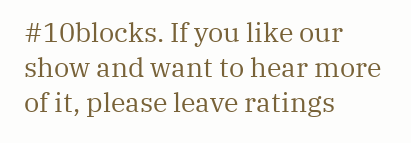#10blocks. If you like our show and want to hear more of it, please leave ratings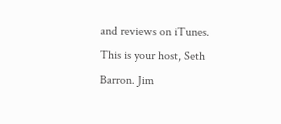and reviews on iTunes. This is your host, Seth Barron. Jim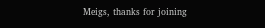Meigs, thanks for joining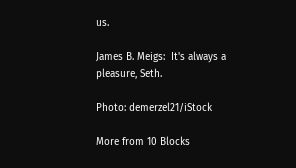us.

James B. Meigs:  It's always a pleasure, Seth.

Photo: demerzel21/iStock

More from 10 Blocks